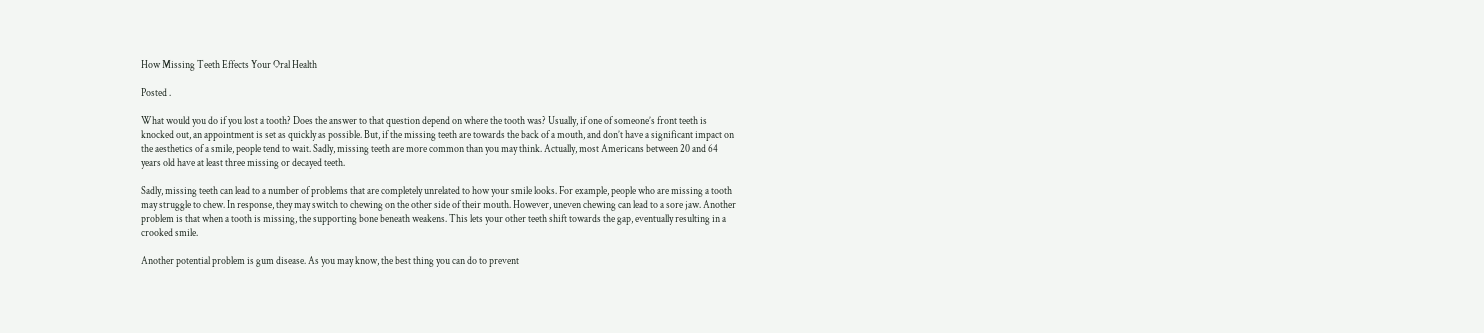How Missing Teeth Effects Your Oral Health

Posted .

What would you do if you lost a tooth? Does the answer to that question depend on where the tooth was? Usually, if one of someone’s front teeth is knocked out, an appointment is set as quickly as possible. But, if the missing teeth are towards the back of a mouth, and don’t have a significant impact on the aesthetics of a smile, people tend to wait. Sadly, missing teeth are more common than you may think. Actually, most Americans between 20 and 64 years old have at least three missing or decayed teeth.

Sadly, missing teeth can lead to a number of problems that are completely unrelated to how your smile looks. For example, people who are missing a tooth may struggle to chew. In response, they may switch to chewing on the other side of their mouth. However, uneven chewing can lead to a sore jaw. Another problem is that when a tooth is missing, the supporting bone beneath weakens. This lets your other teeth shift towards the gap, eventually resulting in a crooked smile.

Another potential problem is gum disease. As you may know, the best thing you can do to prevent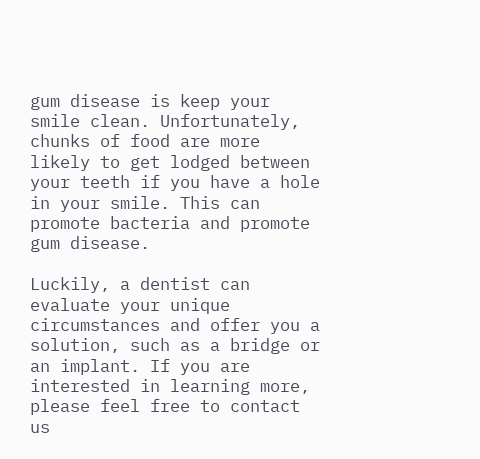gum disease is keep your smile clean. Unfortunately, chunks of food are more likely to get lodged between your teeth if you have a hole in your smile. This can promote bacteria and promote gum disease.

Luckily, a dentist can evaluate your unique circumstances and offer you a solution, such as a bridge or an implant. If you are interested in learning more, please feel free to contact us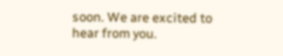soon. We are excited to hear from you.